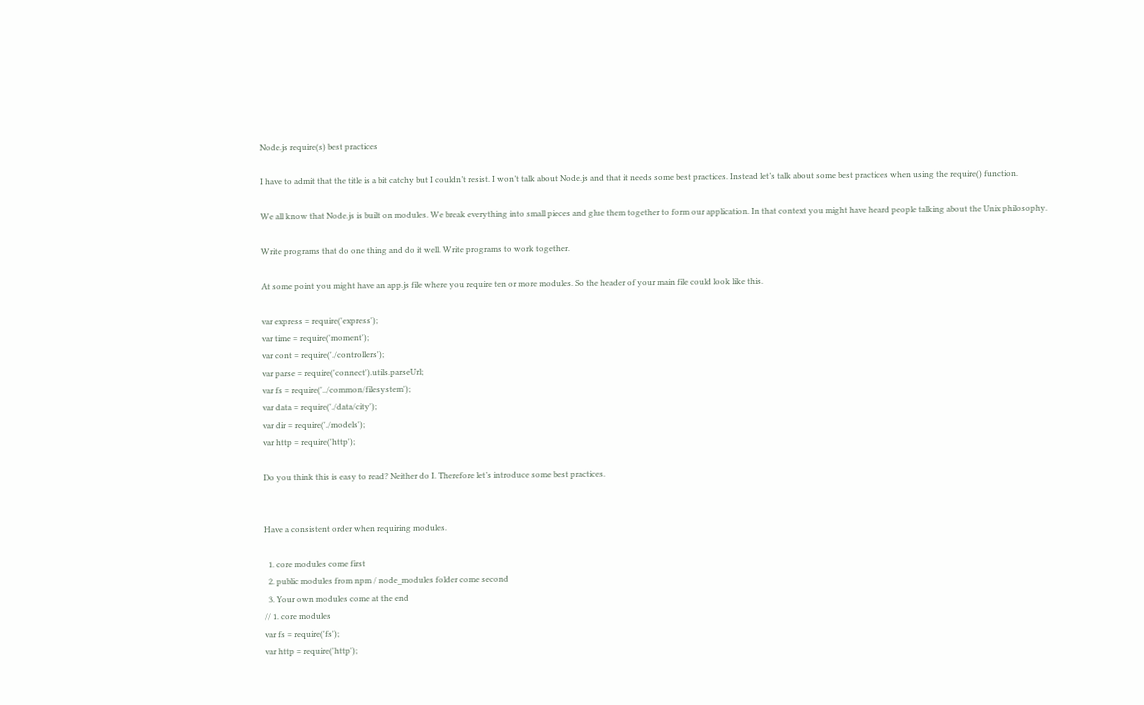Node.js require(s) best practices

I have to admit that the title is a bit catchy but I couldn’t resist. I won’t talk about Node.js and that it needs some best practices. Instead let’s talk about some best practices when using the require() function.

We all know that Node.js is built on modules. We break everything into small pieces and glue them together to form our application. In that context you might have heard people talking about the Unix philosophy.

Write programs that do one thing and do it well. Write programs to work together.

At some point you might have an app.js file where you require ten or more modules. So the header of your main file could look like this.

var express = require('express');
var time = require('moment');
var cont = require('./controllers');
var parse = require('connect').utils.parseUrl;
var fs = require('../common/filesystem');
var data = require('./data/city');
var dir = require('./models');
var http = require('http');

Do you think this is easy to read? Neither do I. Therefore let’s introduce some best practices.


Have a consistent order when requiring modules.

  1. core modules come first
  2. public modules from npm / node_modules folder come second
  3. Your own modules come at the end
// 1. core modules
var fs = require('fs');
var http = require('http');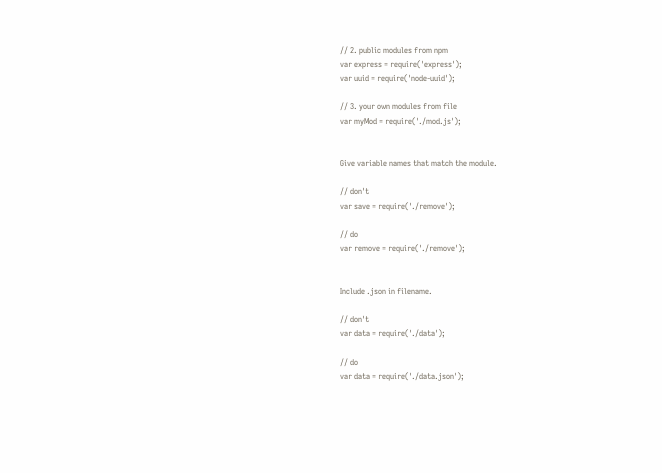// 2. public modules from npm
var express = require('express');
var uuid = require('node-uuid');

// 3. your own modules from file
var myMod = require('./mod.js');


Give variable names that match the module.

// don't
var save = require('./remove');

// do
var remove = require('./remove');


Include .json in filename.

// don't
var data = require('./data');

// do
var data = require('./data.json');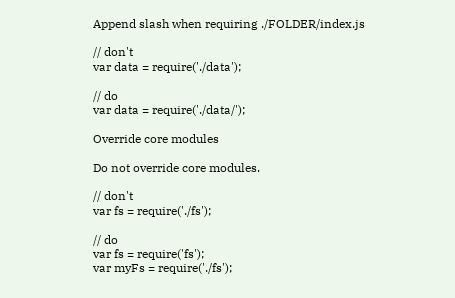Append slash when requiring ./FOLDER/index.js

// don't
var data = require('./data');

// do
var data = require('./data/');

Override core modules

Do not override core modules.

// don't
var fs = require('./fs');

// do
var fs = require('fs');
var myFs = require('./fs');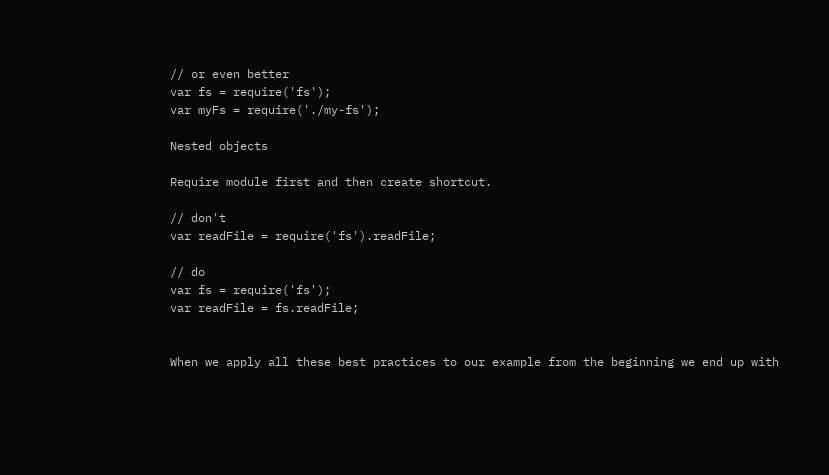// or even better
var fs = require('fs');
var myFs = require('./my-fs');

Nested objects

Require module first and then create shortcut.

// don't
var readFile = require('fs').readFile;

// do
var fs = require('fs');
var readFile = fs.readFile;


When we apply all these best practices to our example from the beginning we end up with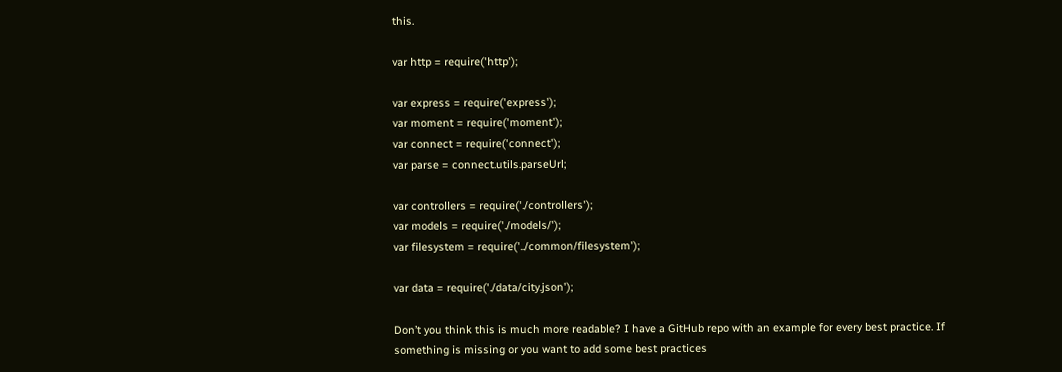this.

var http = require('http');

var express = require('express');
var moment = require('moment');
var connect = require('connect');
var parse = connect.utils.parseUrl;

var controllers = require('./controllers');
var models = require('./models/');
var filesystem = require('../common/filesystem');

var data = require('./data/city.json');

Don’t you think this is much more readable? I have a GitHub repo with an example for every best practice. If something is missing or you want to add some best practices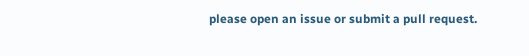please open an issue or submit a pull request.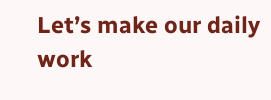Let’s make our daily work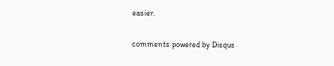easier.

comments powered by Disqus